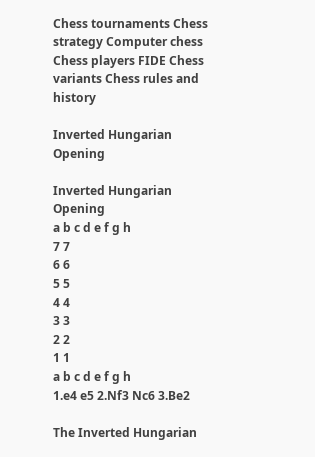Chess tournaments Chess strategy Computer chess Chess players FIDE Chess variants Chess rules and history

Inverted Hungarian Opening

Inverted Hungarian Opening
a b c d e f g h
7 7
6 6
5 5
4 4
3 3
2 2
1 1
a b c d e f g h
1.e4 e5 2.Nf3 Nc6 3.Be2

The Inverted Hungarian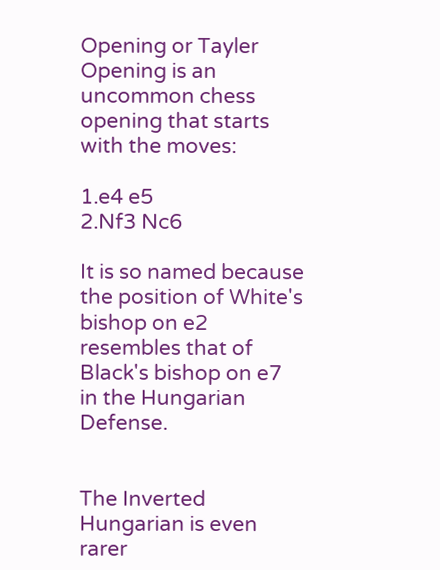Opening or Tayler Opening is an uncommon chess opening that starts with the moves:

1.e4 e5
2.Nf3 Nc6

It is so named because the position of White's bishop on e2 resembles that of Black's bishop on e7 in the Hungarian Defense.


The Inverted Hungarian is even rarer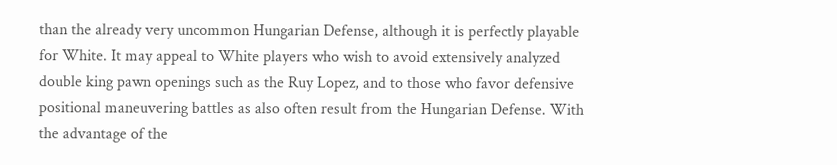than the already very uncommon Hungarian Defense, although it is perfectly playable for White. It may appeal to White players who wish to avoid extensively analyzed double king pawn openings such as the Ruy Lopez, and to those who favor defensive positional maneuvering battles as also often result from the Hungarian Defense. With the advantage of the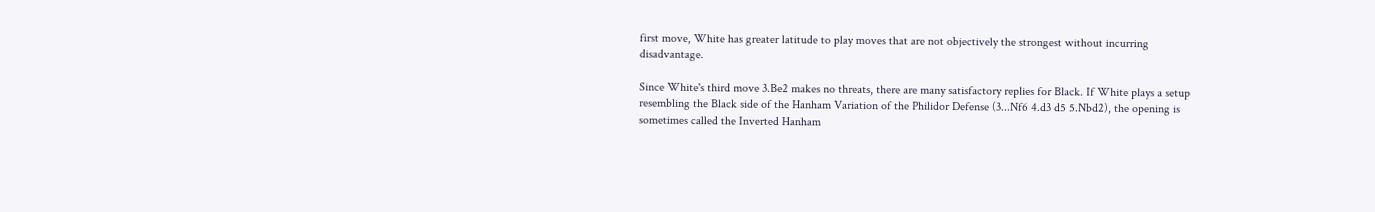first move, White has greater latitude to play moves that are not objectively the strongest without incurring disadvantage.

Since White's third move 3.Be2 makes no threats, there are many satisfactory replies for Black. If White plays a setup resembling the Black side of the Hanham Variation of the Philidor Defense (3...Nf6 4.d3 d5 5.Nbd2), the opening is sometimes called the Inverted Hanham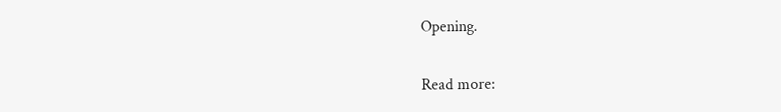Opening.

Read more: